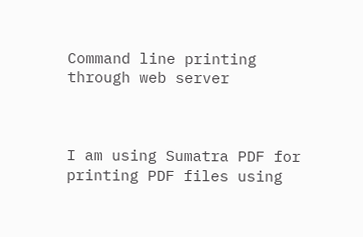Command line printing through web server



I am using Sumatra PDF for printing PDF files using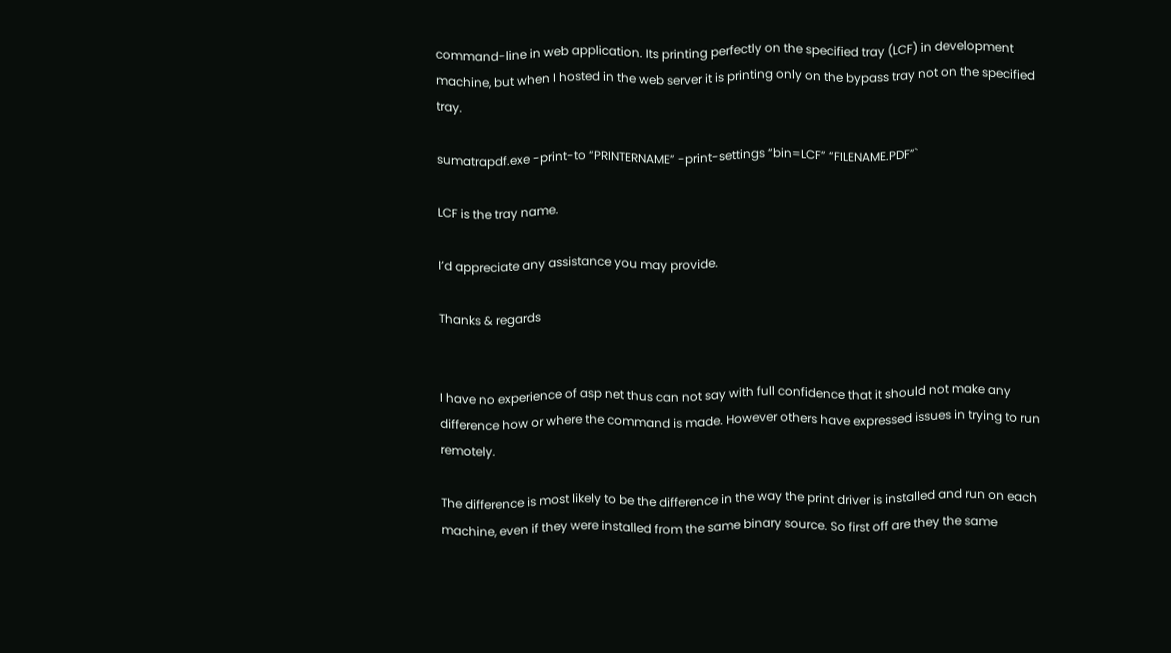command-line in web application. Its printing perfectly on the specified tray (LCF) in development machine, but when I hosted in the web server it is printing only on the bypass tray not on the specified tray.

sumatrapdf.exe -print-to “PRINTERNAME” -print-settings “bin=LCF” “FILENAME.PDF”`

LCF is the tray name.

I’d appreciate any assistance you may provide.

Thanks & regards


I have no experience of asp net thus can not say with full confidence that it should not make any difference how or where the command is made. However others have expressed issues in trying to run remotely.

The difference is most likely to be the difference in the way the print driver is installed and run on each machine, even if they were installed from the same binary source. So first off are they the same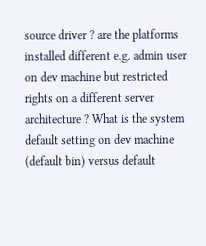source driver ? are the platforms installed different e.g. admin user on dev machine but restricted rights on a different server architecture ? What is the system default setting on dev machine (default bin) versus default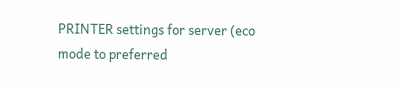PRINTER settings for server (eco mode to preferred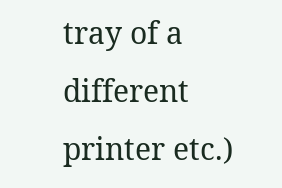tray of a different printer etc.)